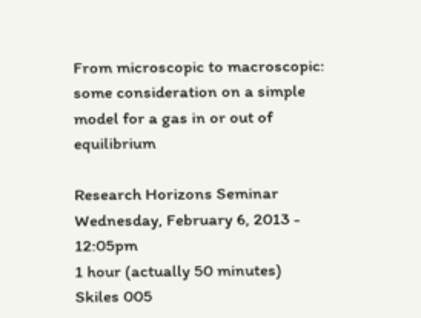From microscopic to macroscopic: some consideration on a simple model for a gas in or out of equilibrium

Research Horizons Seminar
Wednesday, February 6, 2013 - 12:05pm
1 hour (actually 50 minutes)
Skiles 005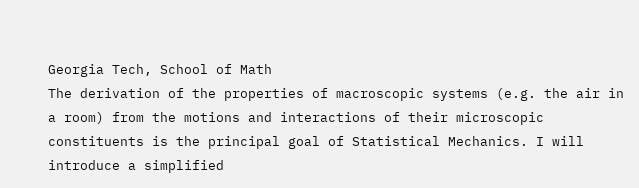Georgia Tech, School of Math
The derivation of the properties of macroscopic systems (e.g. the air in a room) from the motions and interactions of their microscopic constituents is the principal goal of Statistical Mechanics. I will introduce a simplified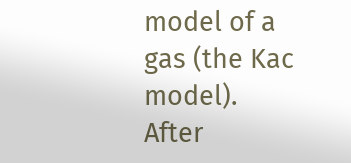model of a gas (the Kac model). After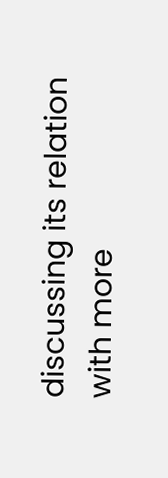discussing its relation with more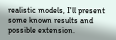realistic models, I'll present some known results and possible extension.